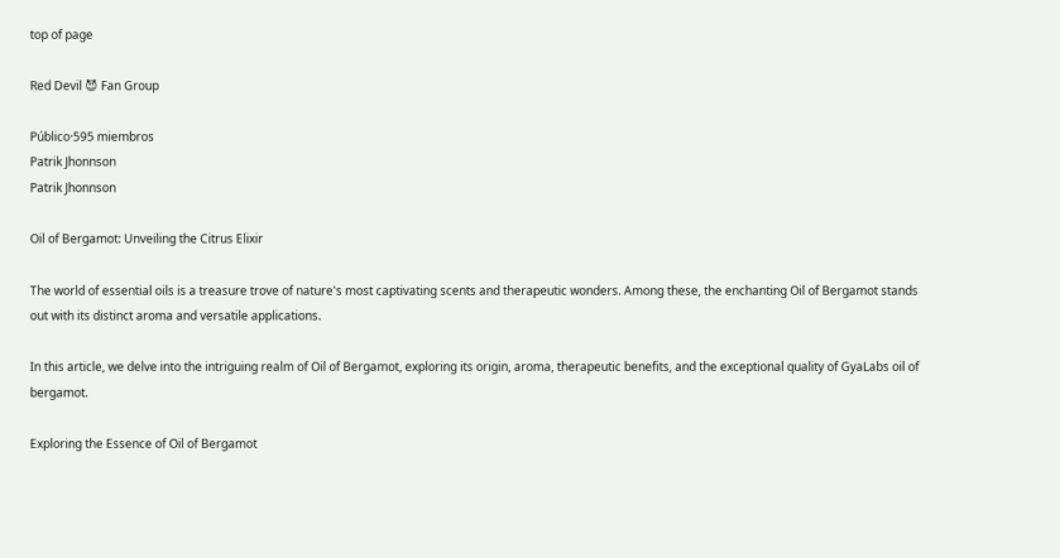top of page

Red Devil 😈 Fan Group

Público·595 miembros
Patrik Jhonnson
Patrik Jhonnson

Oil of Bergamot: Unveiling the Citrus Elixir

The world of essential oils is a treasure trove of nature's most captivating scents and therapeutic wonders. Among these, the enchanting Oil of Bergamot stands out with its distinct aroma and versatile applications.

In this article, we delve into the intriguing realm of Oil of Bergamot, exploring its origin, aroma, therapeutic benefits, and the exceptional quality of GyaLabs oil of bergamot.

Exploring the Essence of Oil of Bergamot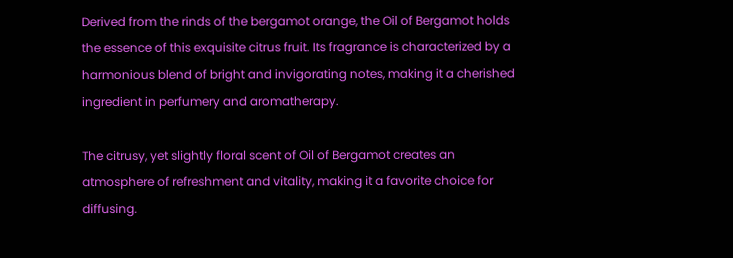Derived from the rinds of the bergamot orange, the Oil of Bergamot holds the essence of this exquisite citrus fruit. Its fragrance is characterized by a harmonious blend of bright and invigorating notes, making it a cherished ingredient in perfumery and aromatherapy.

The citrusy, yet slightly floral scent of Oil of Bergamot creates an atmosphere of refreshment and vitality, making it a favorite choice for diffusing.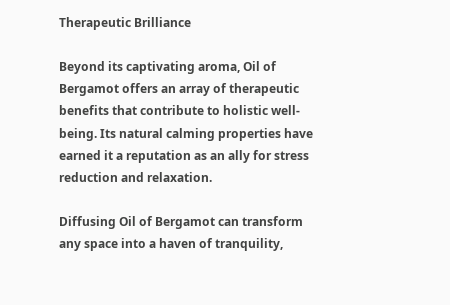Therapeutic Brilliance

Beyond its captivating aroma, Oil of Bergamot offers an array of therapeutic benefits that contribute to holistic well-being. Its natural calming properties have earned it a reputation as an ally for stress reduction and relaxation.

Diffusing Oil of Bergamot can transform any space into a haven of tranquility,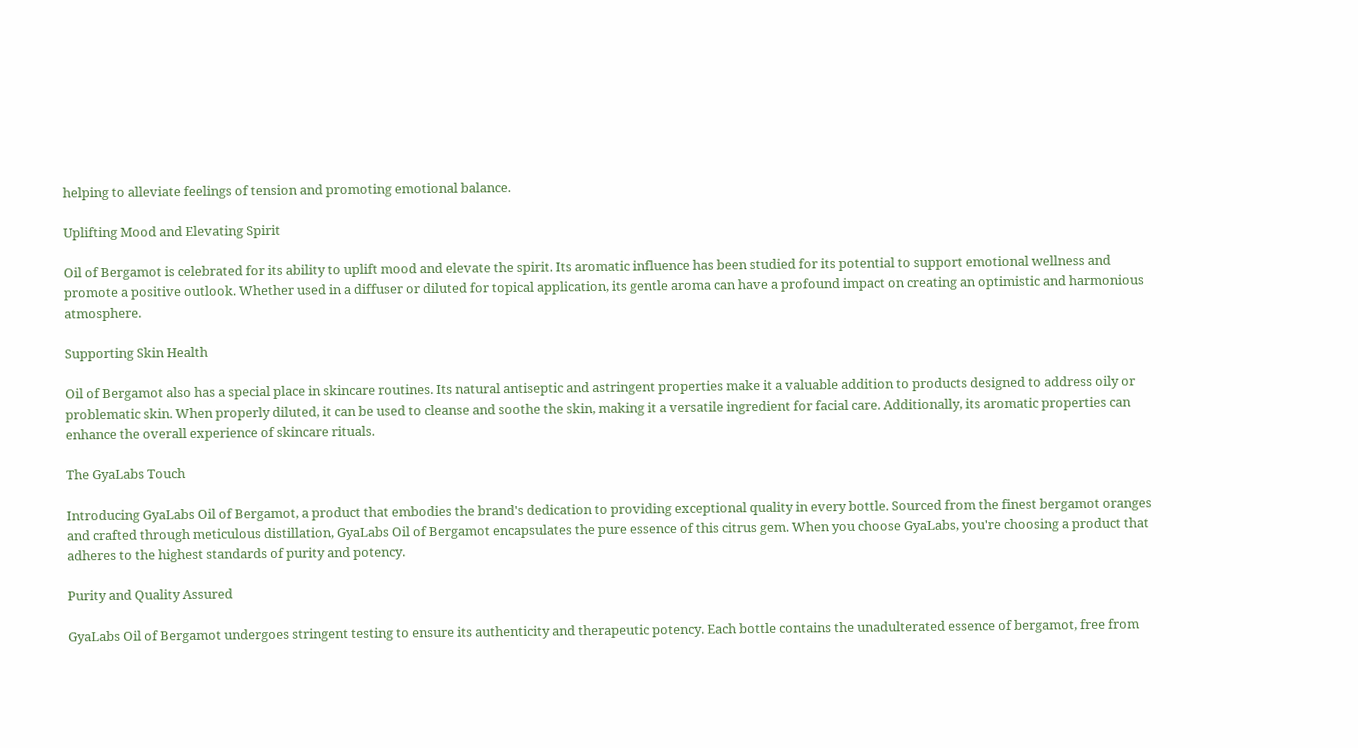helping to alleviate feelings of tension and promoting emotional balance.

Uplifting Mood and Elevating Spirit

Oil of Bergamot is celebrated for its ability to uplift mood and elevate the spirit. Its aromatic influence has been studied for its potential to support emotional wellness and promote a positive outlook. Whether used in a diffuser or diluted for topical application, its gentle aroma can have a profound impact on creating an optimistic and harmonious atmosphere.

Supporting Skin Health

Oil of Bergamot also has a special place in skincare routines. Its natural antiseptic and astringent properties make it a valuable addition to products designed to address oily or problematic skin. When properly diluted, it can be used to cleanse and soothe the skin, making it a versatile ingredient for facial care. Additionally, its aromatic properties can enhance the overall experience of skincare rituals.

The GyaLabs Touch

Introducing GyaLabs Oil of Bergamot, a product that embodies the brand's dedication to providing exceptional quality in every bottle. Sourced from the finest bergamot oranges and crafted through meticulous distillation, GyaLabs Oil of Bergamot encapsulates the pure essence of this citrus gem. When you choose GyaLabs, you're choosing a product that adheres to the highest standards of purity and potency.

Purity and Quality Assured

GyaLabs Oil of Bergamot undergoes stringent testing to ensure its authenticity and therapeutic potency. Each bottle contains the unadulterated essence of bergamot, free from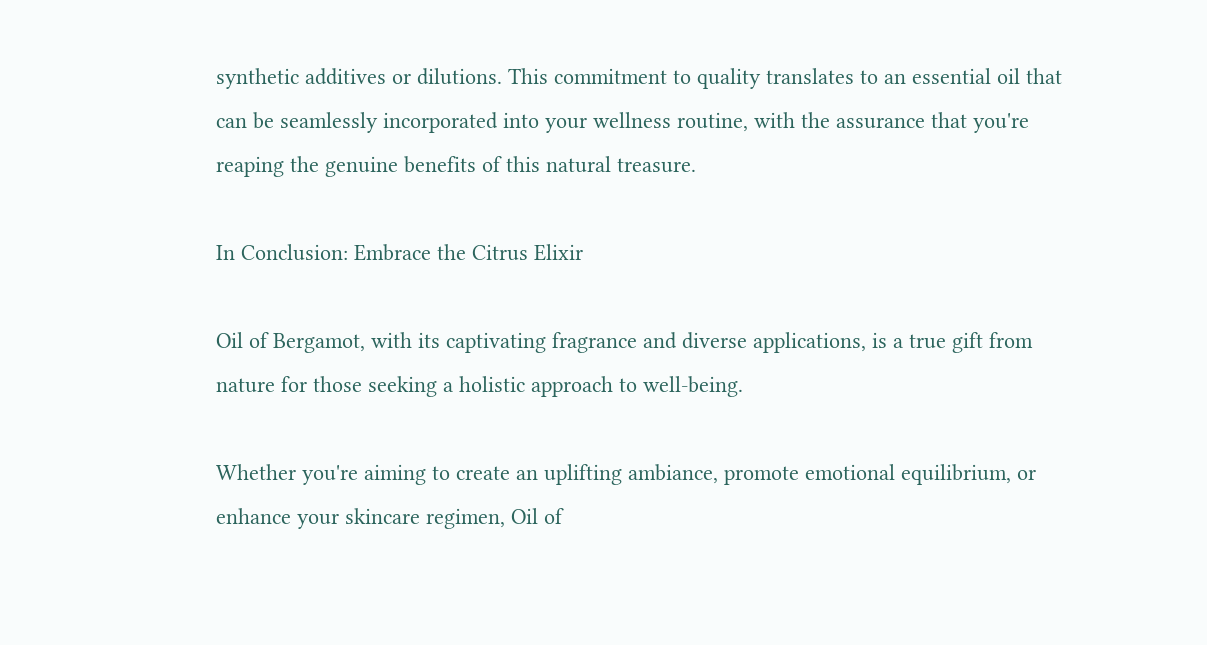synthetic additives or dilutions. This commitment to quality translates to an essential oil that can be seamlessly incorporated into your wellness routine, with the assurance that you're reaping the genuine benefits of this natural treasure.

In Conclusion: Embrace the Citrus Elixir

Oil of Bergamot, with its captivating fragrance and diverse applications, is a true gift from nature for those seeking a holistic approach to well-being.

Whether you're aiming to create an uplifting ambiance, promote emotional equilibrium, or enhance your skincare regimen, Oil of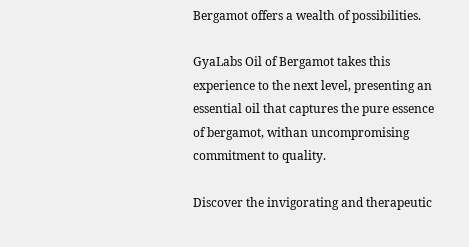Bergamot offers a wealth of possibilities.

GyaLabs Oil of Bergamot takes this experience to the next level, presenting an essential oil that captures the pure essence of bergamot, withan uncompromising commitment to quality.

Discover the invigorating and therapeutic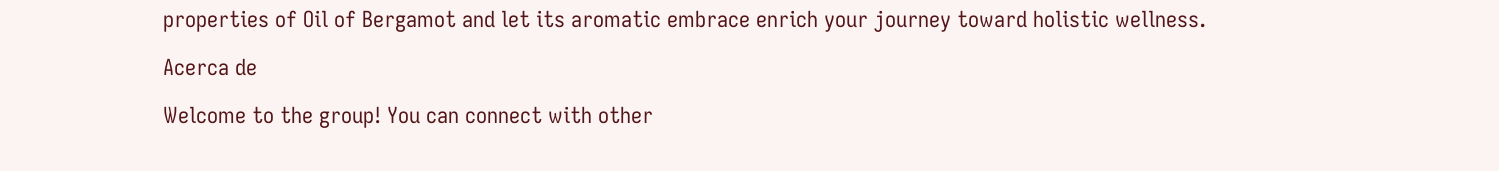properties of Oil of Bergamot and let its aromatic embrace enrich your journey toward holistic wellness.

Acerca de

Welcome to the group! You can connect with other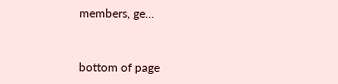members, ge...


bottom of page